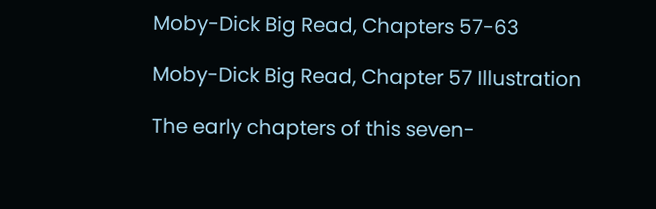Moby-Dick Big Read, Chapters 57-63

Moby-Dick Big Read, Chapter 57 Illustration

The early chapters of this seven-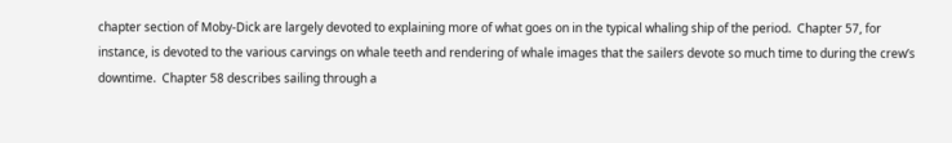chapter section of Moby-Dick are largely devoted to explaining more of what goes on in the typical whaling ship of the period.  Chapter 57, for instance, is devoted to the various carvings on whale teeth and rendering of whale images that the sailers devote so much time to during the crew’s downtime.  Chapter 58 describes sailing through a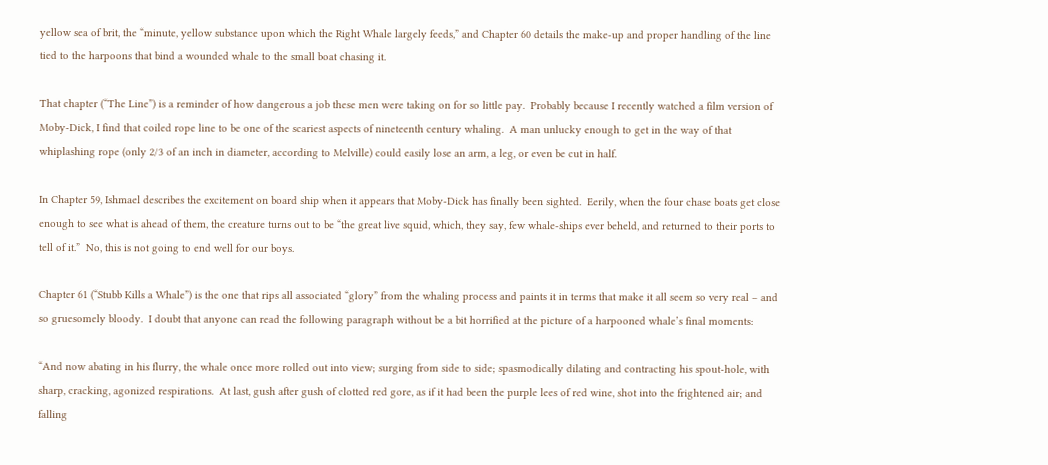yellow sea of brit, the “minute, yellow substance upon which the Right Whale largely feeds,” and Chapter 60 details the make-up and proper handling of the line tied to the harpoons that bind a wounded whale to the small boat chasing it.

That chapter (“The Line”) is a reminder of how dangerous a job these men were taking on for so little pay.  Probably because I recently watched a film version of Moby-Dick, I find that coiled rope line to be one of the scariest aspects of nineteenth century whaling.  A man unlucky enough to get in the way of that whiplashing rope (only 2/3 of an inch in diameter, according to Melville) could easily lose an arm, a leg, or even be cut in half.

In Chapter 59, Ishmael describes the excitement on board ship when it appears that Moby-Dick has finally been sighted.  Eerily, when the four chase boats get close enough to see what is ahead of them, the creature turns out to be “the great live squid, which, they say, few whale-ships ever beheld, and returned to their ports to tell of it.”  No, this is not going to end well for our boys.

Chapter 61 (“Stubb Kills a Whale”) is the one that rips all associated “glory” from the whaling process and paints it in terms that make it all seem so very real – and so gruesomely bloody.  I doubt that anyone can read the following paragraph without be a bit horrified at the picture of a harpooned whale’s final moments:

“And now abating in his flurry, the whale once more rolled out into view; surging from side to side; spasmodically dilating and contracting his spout-hole, with sharp, cracking, agonized respirations.  At last, gush after gush of clotted red gore, as if it had been the purple lees of red wine, shot into the frightened air; and falling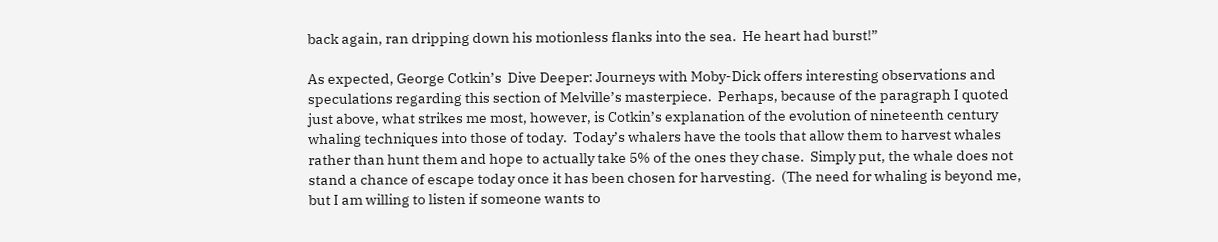back again, ran dripping down his motionless flanks into the sea.  He heart had burst!”

As expected, George Cotkin’s  Dive Deeper: Journeys with Moby-Dick offers interesting observations and speculations regarding this section of Melville’s masterpiece.  Perhaps, because of the paragraph I quoted just above, what strikes me most, however, is Cotkin’s explanation of the evolution of nineteenth century whaling techniques into those of today.  Today’s whalers have the tools that allow them to harvest whales rather than hunt them and hope to actually take 5% of the ones they chase.  Simply put, the whale does not stand a chance of escape today once it has been chosen for harvesting.  (The need for whaling is beyond me, but I am willing to listen if someone wants to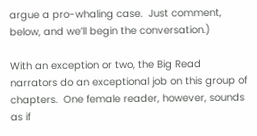argue a pro-whaling case.  Just comment, below, and we’ll begin the conversation.)

With an exception or two, the Big Read narrators do an exceptional job on this group of chapters.  One female reader, however, sounds as if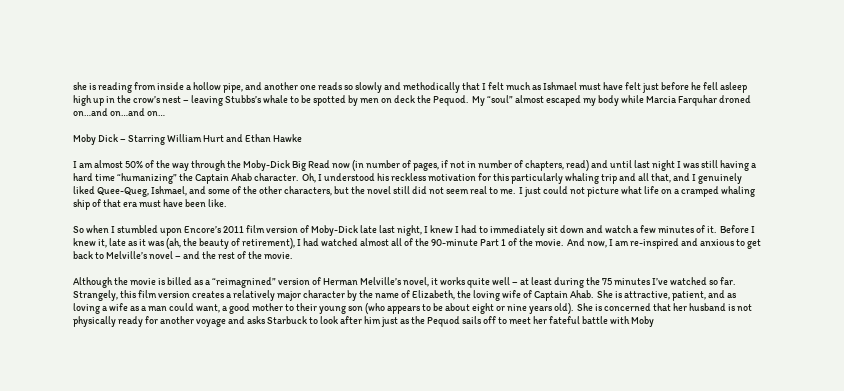she is reading from inside a hollow pipe, and another one reads so slowly and methodically that I felt much as Ishmael must have felt just before he fell asleep high up in the crow’s nest – leaving Stubbs’s whale to be spotted by men on deck the Pequod.  My “soul” almost escaped my body while Marcia Farquhar droned on…and on…and on…

Moby Dick – Starring William Hurt and Ethan Hawke

I am almost 50% of the way through the Moby-Dick Big Read now (in number of pages, if not in number of chapters, read) and until last night I was still having a hard time “humanizing” the Captain Ahab character.  Oh, I understood his reckless motivation for this particularly whaling trip and all that, and I genuinely liked Quee-Queg, Ishmael, and some of the other characters, but the novel still did not seem real to me.  I just could not picture what life on a cramped whaling ship of that era must have been like.

So when I stumbled upon Encore’s 2011 film version of Moby-Dick late last night, I knew I had to immediately sit down and watch a few minutes of it.  Before I knew it, late as it was (ah, the beauty of retirement), I had watched almost all of the 90-minute Part 1 of the movie.  And now, I am re-inspired and anxious to get back to Melville’s novel – and the rest of the movie.

Although the movie is billed as a “reimagnined” version of Herman Melville’s novel, it works quite well – at least during the 75 minutes I’ve watched so far.  Strangely, this film version creates a relatively major character by the name of Elizabeth, the loving wife of Captain Ahab.  She is attractive, patient, and as loving a wife as a man could want, a good mother to their young son (who appears to be about eight or nine years old).  She is concerned that her husband is not physically ready for another voyage and asks Starbuck to look after him just as the Pequod sails off to meet her fateful battle with Moby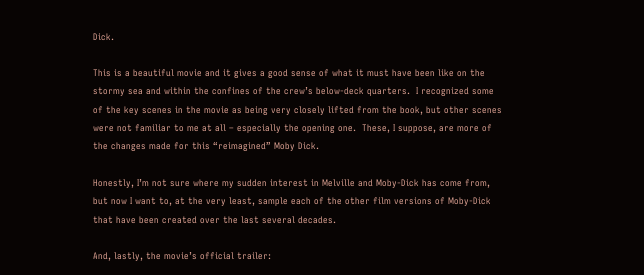Dick.

This is a beautiful movie and it gives a good sense of what it must have been like on the stormy sea and within the confines of the crew’s below-deck quarters.  I recognized some of the key scenes in the movie as being very closely lifted from the book, but other scenes were not familiar to me at all – especially the opening one.  These, I suppose, are more of the changes made for this “reimagined” Moby Dick.

Honestly, I’m not sure where my sudden interest in Melville and Moby-Dick has come from, but now I want to, at the very least, sample each of the other film versions of Moby-Dick that have been created over the last several decades.

And, lastly, the movie’s official trailer: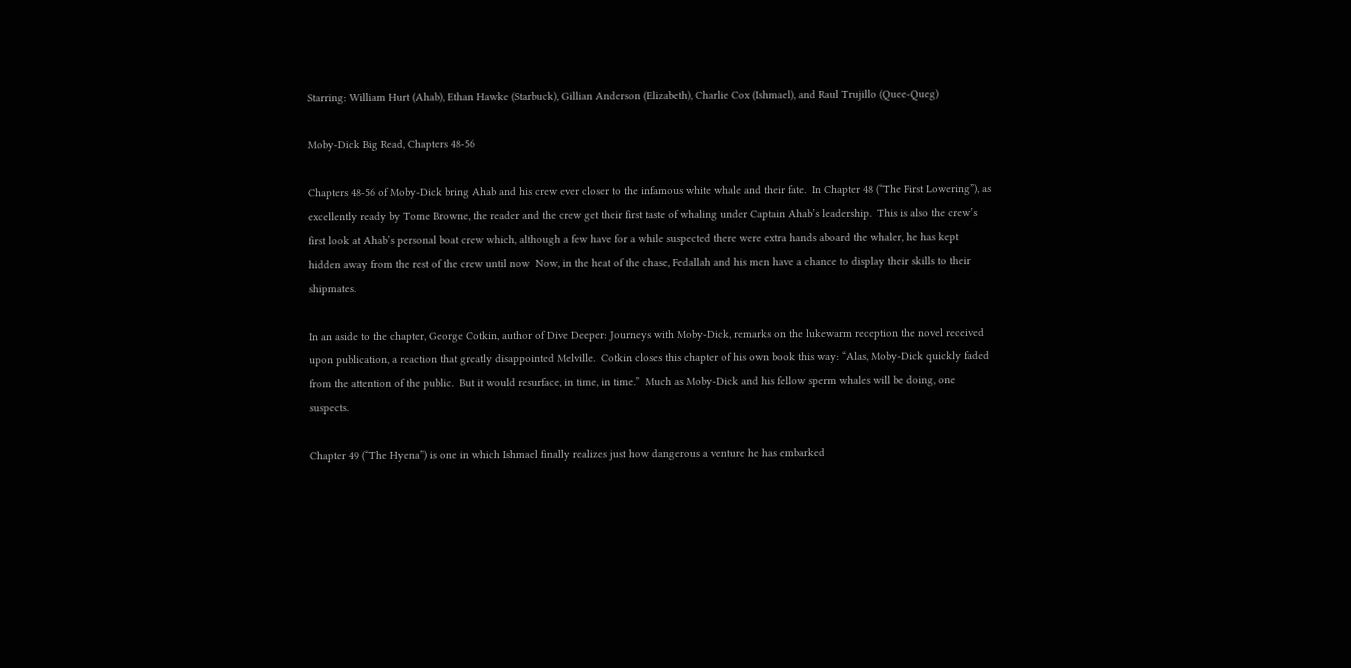Starring: William Hurt (Ahab), Ethan Hawke (Starbuck), Gillian Anderson (Elizabeth), Charlie Cox (Ishmael), and Raul Trujillo (Quee-Queg)

Moby-Dick Big Read, Chapters 48-56

Chapters 48-56 of Moby-Dick bring Ahab and his crew ever closer to the infamous white whale and their fate.  In Chapter 48 (“The First Lowering”), as excellently ready by Tome Browne, the reader and the crew get their first taste of whaling under Captain Ahab’s leadership.  This is also the crew’s first look at Ahab’s personal boat crew which, although a few have for a while suspected there were extra hands aboard the whaler, he has kept hidden away from the rest of the crew until now  Now, in the heat of the chase, Fedallah and his men have a chance to display their skills to their shipmates.

In an aside to the chapter, George Cotkin, author of Dive Deeper: Journeys with Moby-Dick, remarks on the lukewarm reception the novel received upon publication, a reaction that greatly disappointed Melville.  Cotkin closes this chapter of his own book this way: “Alas, Moby-Dick quickly faded from the attention of the public.  But it would resurface, in time, in time.”  Much as Moby-Dick and his fellow sperm whales will be doing, one suspects.

Chapter 49 (“The Hyena”) is one in which Ishmael finally realizes just how dangerous a venture he has embarked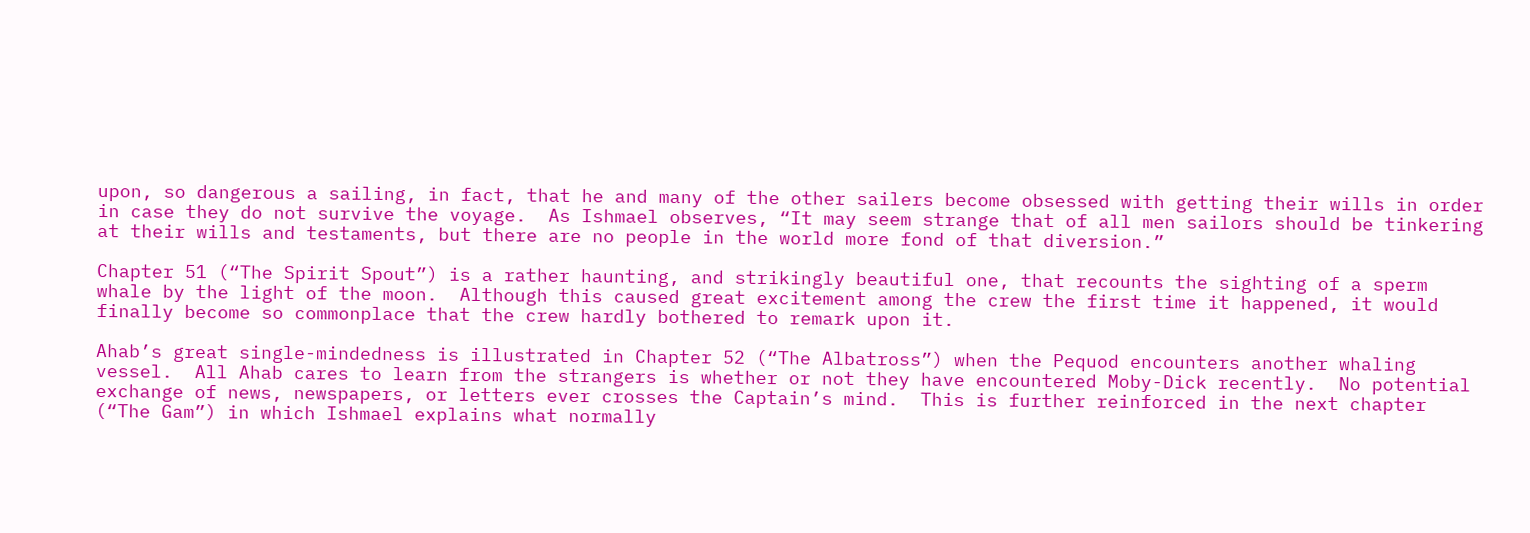upon, so dangerous a sailing, in fact, that he and many of the other sailers become obsessed with getting their wills in order in case they do not survive the voyage.  As Ishmael observes, “It may seem strange that of all men sailors should be tinkering at their wills and testaments, but there are no people in the world more fond of that diversion.”

Chapter 51 (“The Spirit Spout”) is a rather haunting, and strikingly beautiful one, that recounts the sighting of a sperm whale by the light of the moon.  Although this caused great excitement among the crew the first time it happened, it would finally become so commonplace that the crew hardly bothered to remark upon it.

Ahab’s great single-mindedness is illustrated in Chapter 52 (“The Albatross”) when the Pequod encounters another whaling vessel.  All Ahab cares to learn from the strangers is whether or not they have encountered Moby-Dick recently.  No potential exchange of news, newspapers, or letters ever crosses the Captain’s mind.  This is further reinforced in the next chapter (“The Gam”) in which Ishmael explains what normally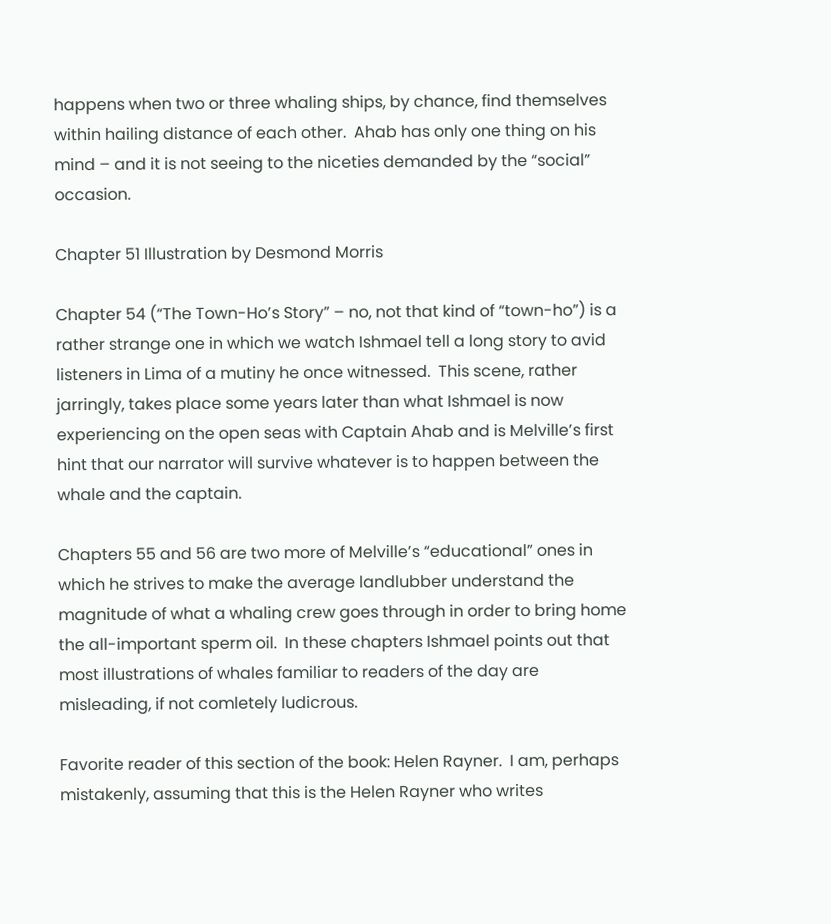happens when two or three whaling ships, by chance, find themselves within hailing distance of each other.  Ahab has only one thing on his mind – and it is not seeing to the niceties demanded by the “social” occasion.

Chapter 51 Illustration by Desmond Morris

Chapter 54 (“The Town-Ho’s Story” – no, not that kind of “town-ho”) is a rather strange one in which we watch Ishmael tell a long story to avid listeners in Lima of a mutiny he once witnessed.  This scene, rather jarringly, takes place some years later than what Ishmael is now experiencing on the open seas with Captain Ahab and is Melville’s first hint that our narrator will survive whatever is to happen between the whale and the captain.

Chapters 55 and 56 are two more of Melville’s “educational” ones in which he strives to make the average landlubber understand the magnitude of what a whaling crew goes through in order to bring home the all-important sperm oil.  In these chapters Ishmael points out that most illustrations of whales familiar to readers of the day are misleading, if not comletely ludicrous.

Favorite reader of this section of the book: Helen Rayner.  I am, perhaps mistakenly, assuming that this is the Helen Rayner who writes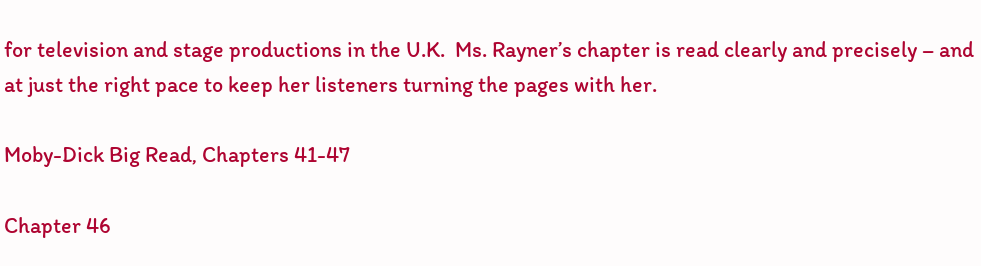for television and stage productions in the U.K.  Ms. Rayner’s chapter is read clearly and precisely – and at just the right pace to keep her listeners turning the pages with her.

Moby-Dick Big Read, Chapters 41-47

Chapter 46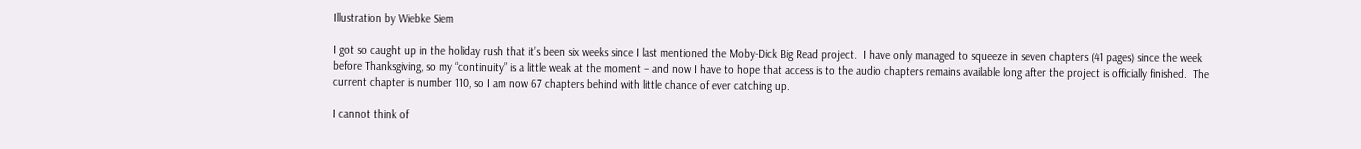Illustration by Wiebke Siem

I got so caught up in the holiday rush that it’s been six weeks since I last mentioned the Moby-Dick Big Read project.  I have only managed to squeeze in seven chapters (41 pages) since the week before Thanksgiving, so my “continuity” is a little weak at the moment – and now I have to hope that access is to the audio chapters remains available long after the project is officially finished.  The current chapter is number 110, so I am now 67 chapters behind with little chance of ever catching up.

I cannot think of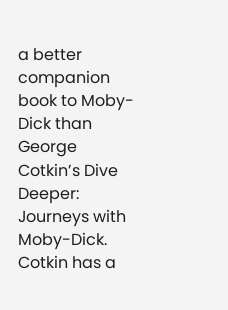a better companion book to Moby-Dick than George Cotkin’s Dive Deeper: Journeys with Moby-Dick.  Cotkin has a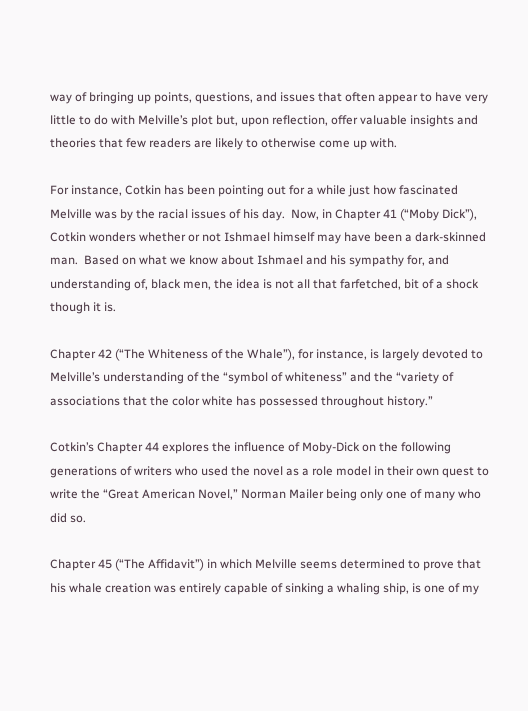way of bringing up points, questions, and issues that often appear to have very little to do with Melville’s plot but, upon reflection, offer valuable insights and theories that few readers are likely to otherwise come up with.

For instance, Cotkin has been pointing out for a while just how fascinated Melville was by the racial issues of his day.  Now, in Chapter 41 (“Moby Dick”), Cotkin wonders whether or not Ishmael himself may have been a dark-skinned man.  Based on what we know about Ishmael and his sympathy for, and understanding of, black men, the idea is not all that farfetched, bit of a shock though it is.

Chapter 42 (“The Whiteness of the Whale”), for instance, is largely devoted to Melville’s understanding of the “symbol of whiteness” and the “variety of associations that the color white has possessed throughout history.”

Cotkin’s Chapter 44 explores the influence of Moby-Dick on the following generations of writers who used the novel as a role model in their own quest to write the “Great American Novel,” Norman Mailer being only one of many who did so.

Chapter 45 (“The Affidavit”) in which Melville seems determined to prove that his whale creation was entirely capable of sinking a whaling ship, is one of my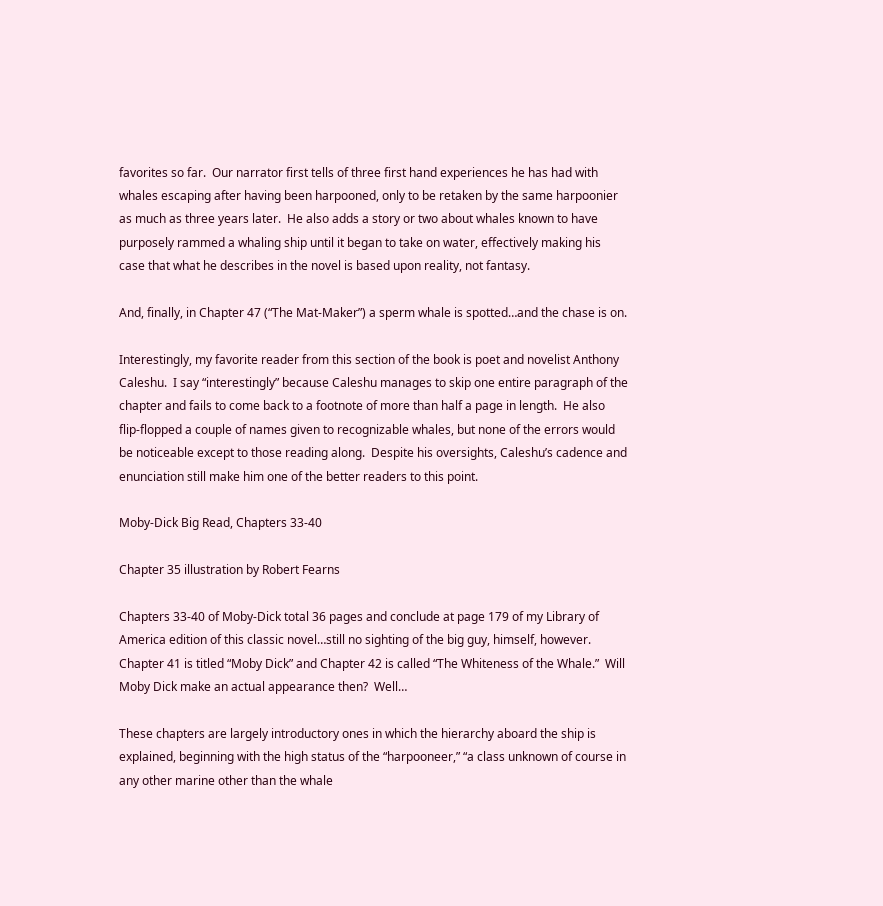favorites so far.  Our narrator first tells of three first hand experiences he has had with whales escaping after having been harpooned, only to be retaken by the same harpoonier as much as three years later.  He also adds a story or two about whales known to have purposely rammed a whaling ship until it began to take on water, effectively making his case that what he describes in the novel is based upon reality, not fantasy.

And, finally, in Chapter 47 (“The Mat-Maker”) a sperm whale is spotted…and the chase is on.

Interestingly, my favorite reader from this section of the book is poet and novelist Anthony Caleshu.  I say “interestingly” because Caleshu manages to skip one entire paragraph of the chapter and fails to come back to a footnote of more than half a page in length.  He also flip-flopped a couple of names given to recognizable whales, but none of the errors would be noticeable except to those reading along.  Despite his oversights, Caleshu’s cadence and enunciation still make him one of the better readers to this point.

Moby-Dick Big Read, Chapters 33-40

Chapter 35 illustration by Robert Fearns

Chapters 33-40 of Moby-Dick total 36 pages and conclude at page 179 of my Library of America edition of this classic novel…still no sighting of the big guy, himself, however.  Chapter 41 is titled “Moby Dick” and Chapter 42 is called “The Whiteness of the Whale.”  Will Moby Dick make an actual appearance then?  Well…

These chapters are largely introductory ones in which the hierarchy aboard the ship is explained, beginning with the high status of the “harpooneer,” “a class unknown of course in any other marine other than the whale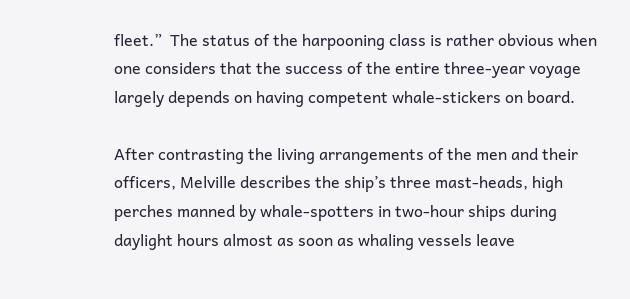fleet.”  The status of the harpooning class is rather obvious when one considers that the success of the entire three-year voyage largely depends on having competent whale-stickers on board.

After contrasting the living arrangements of the men and their officers, Melville describes the ship’s three mast-heads, high perches manned by whale-spotters in two-hour ships during daylight hours almost as soon as whaling vessels leave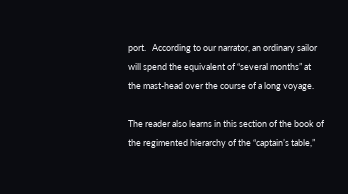port.   According to our narrator, an ordinary sailor will spend the equivalent of “several months” at the mast-head over the course of a long voyage.

The reader also learns in this section of the book of the regimented hierarchy of the “captain’s table,”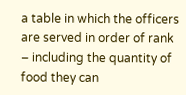a table in which the officers are served in order of rank – including the quantity of food they can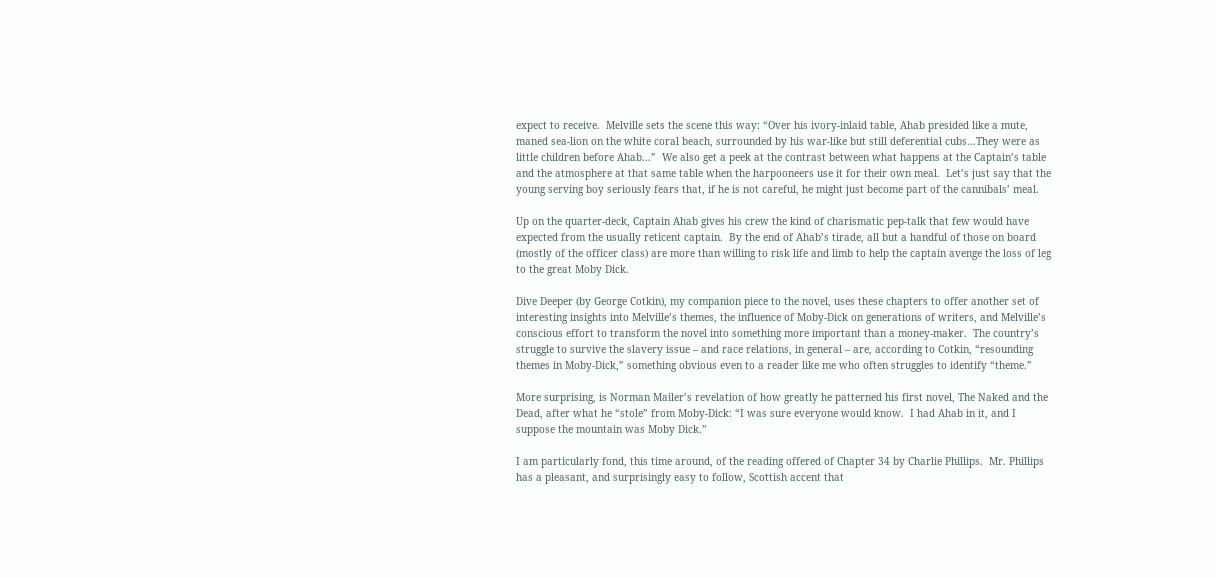expect to receive.  Melville sets the scene this way: “Over his ivory-inlaid table, Ahab presided like a mute, maned sea-lion on the white coral beach, surrounded by his war-like but still deferential cubs…They were as little children before Ahab…”  We also get a peek at the contrast between what happens at the Captain’s table and the atmosphere at that same table when the harpooneers use it for their own meal.  Let’s just say that the young serving boy seriously fears that, if he is not careful, he might just become part of the cannibals’ meal.

Up on the quarter-deck, Captain Ahab gives his crew the kind of charismatic pep-talk that few would have expected from the usually reticent captain.  By the end of Ahab’s tirade, all but a handful of those on board (mostly of the officer class) are more than willing to risk life and limb to help the captain avenge the loss of leg to the great Moby Dick.

Dive Deeper (by George Cotkin), my companion piece to the novel, uses these chapters to offer another set of interesting insights into Melville’s themes, the influence of Moby-Dick on generations of writers, and Melville’s conscious effort to transform the novel into something more important than a money-maker.  The country’s struggle to survive the slavery issue – and race relations, in general – are, according to Cotkin, “resounding themes in Moby-Dick,” something obvious even to a reader like me who often struggles to identify “theme.”

More surprising, is Norman Mailer’s revelation of how greatly he patterned his first novel, The Naked and the Dead, after what he “stole” from Moby-Dick: “I was sure everyone would know.  I had Ahab in it, and I suppose the mountain was Moby Dick.”

I am particularly fond, this time around, of the reading offered of Chapter 34 by Charlie Phillips.  Mr. Phillips has a pleasant, and surprisingly easy to follow, Scottish accent that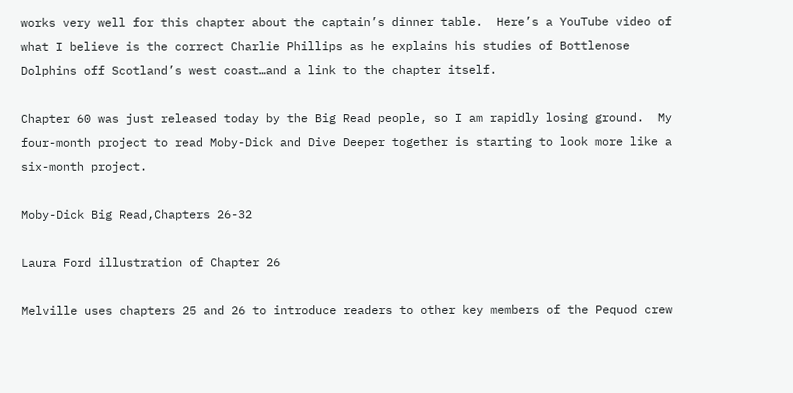works very well for this chapter about the captain’s dinner table.  Here’s a YouTube video of what I believe is the correct Charlie Phillips as he explains his studies of Bottlenose Dolphins off Scotland’s west coast…and a link to the chapter itself.

Chapter 60 was just released today by the Big Read people, so I am rapidly losing ground.  My four-month project to read Moby-Dick and Dive Deeper together is starting to look more like a six-month project.

Moby-Dick Big Read,Chapters 26-32

Laura Ford illustration of Chapter 26

Melville uses chapters 25 and 26 to introduce readers to other key members of the Pequod crew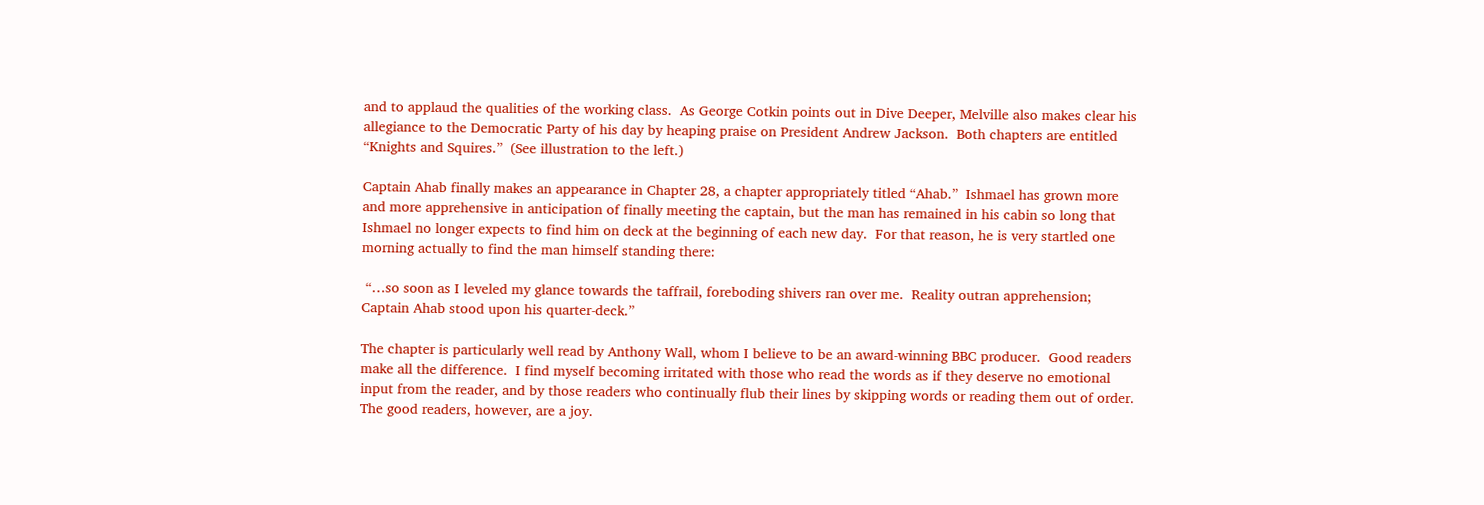and to applaud the qualities of the working class.  As George Cotkin points out in Dive Deeper, Melville also makes clear his allegiance to the Democratic Party of his day by heaping praise on President Andrew Jackson.  Both chapters are entitled “Knights and Squires.”  (See illustration to the left.)

Captain Ahab finally makes an appearance in Chapter 28, a chapter appropriately titled “Ahab.”  Ishmael has grown more and more apprehensive in anticipation of finally meeting the captain, but the man has remained in his cabin so long that Ishmael no longer expects to find him on deck at the beginning of each new day.  For that reason, he is very startled one morning actually to find the man himself standing there:

 “…so soon as I leveled my glance towards the taffrail, foreboding shivers ran over me.  Reality outran apprehension; Captain Ahab stood upon his quarter-deck.”

The chapter is particularly well read by Anthony Wall, whom I believe to be an award-winning BBC producer.  Good readers make all the difference.  I find myself becoming irritated with those who read the words as if they deserve no emotional input from the reader, and by those readers who continually flub their lines by skipping words or reading them out of order.  The good readers, however, are a joy.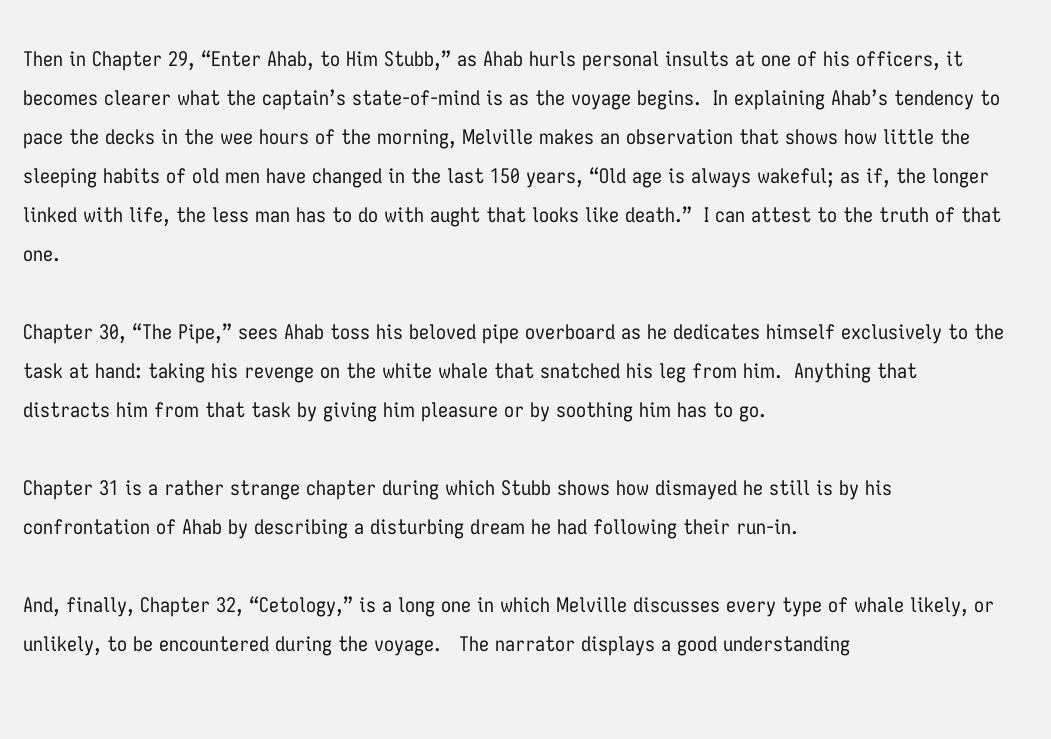Then in Chapter 29, “Enter Ahab, to Him Stubb,” as Ahab hurls personal insults at one of his officers, it becomes clearer what the captain’s state-of-mind is as the voyage begins.  In explaining Ahab’s tendency to pace the decks in the wee hours of the morning, Melville makes an observation that shows how little the sleeping habits of old men have changed in the last 150 years, “Old age is always wakeful; as if, the longer linked with life, the less man has to do with aught that looks like death.”  I can attest to the truth of that one.

Chapter 30, “The Pipe,” sees Ahab toss his beloved pipe overboard as he dedicates himself exclusively to the task at hand: taking his revenge on the white whale that snatched his leg from him.  Anything that distracts him from that task by giving him pleasure or by soothing him has to go.

Chapter 31 is a rather strange chapter during which Stubb shows how dismayed he still is by his confrontation of Ahab by describing a disturbing dream he had following their run-in.

And, finally, Chapter 32, “Cetology,” is a long one in which Melville discusses every type of whale likely, or unlikely, to be encountered during the voyage.   The narrator displays a good understanding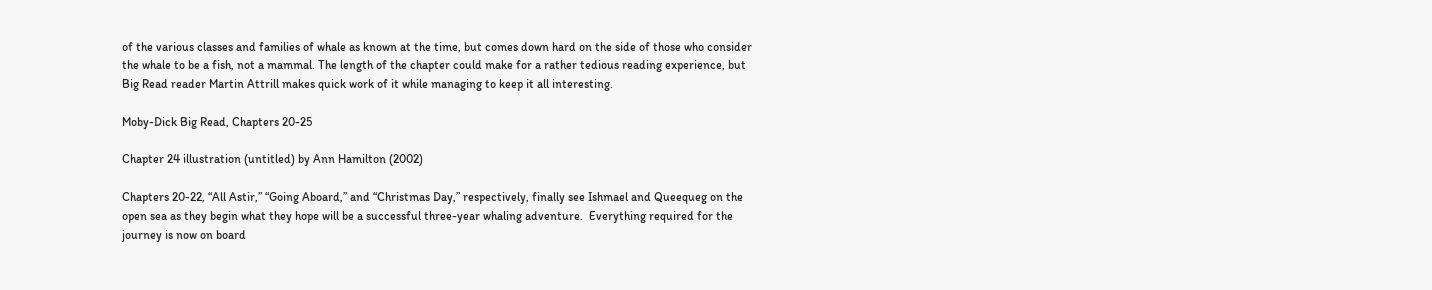of the various classes and families of whale as known at the time, but comes down hard on the side of those who consider the whale to be a fish, not a mammal. The length of the chapter could make for a rather tedious reading experience, but Big Read reader Martin Attrill makes quick work of it while managing to keep it all interesting.

Moby-Dick Big Read, Chapters 20-25

Chapter 24 illustration (untitled) by Ann Hamilton (2002)

Chapters 20-22, “All Astir,” “Going Aboard,” and “Christmas Day,” respectively, finally see Ishmael and Queequeg on the open sea as they begin what they hope will be a successful three-year whaling adventure.  Everything required for the journey is now on board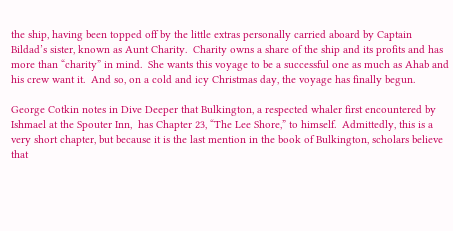the ship, having been topped off by the little extras personally carried aboard by Captain Bildad’s sister, known as Aunt Charity.  Charity owns a share of the ship and its profits and has more than “charity” in mind.  She wants this voyage to be a successful one as much as Ahab and his crew want it.  And so, on a cold and icy Christmas day, the voyage has finally begun.

George Cotkin notes in Dive Deeper that Bulkington, a respected whaler first encountered by Ishmael at the Spouter Inn,  has Chapter 23, “The Lee Shore,” to himself.  Admittedly, this is a very short chapter, but because it is the last mention in the book of Bulkington, scholars believe that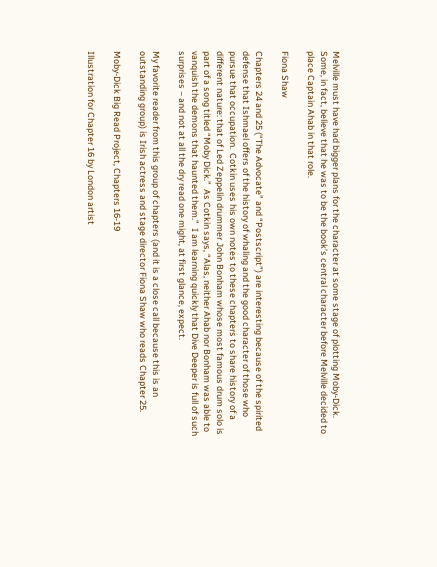Melville must have had bigger plans for the character at some stage of plotting Moby-Dick.  Some, in fact, believe that he was to be the book’s central character before Melville decided to place Captain Ahab in that role.

Fiona Shaw

Chapters 24 and 25 (“The Advocate” and “Postscript”) are interesting because of the spirited defense that Ishmael offers of the history of whaling and the good character of those who pursue that occupation.  Cotkin uses his own notes to these chapters to share history of a different nature: that of Led Zeppelin drummer John Bonham whose most famous drum solo is part of a song titled “Moby Dick.”  As Cotkin says, “Alas, neither Ahab nor Bonham was able to vanquish the demons that haunted them.”  I am learning quickly that Dive Deeper is full of such surprises – and not at all the dry read one might, at first glance, expect.

My favorite reader from this group of chapters (and it is a close call because this is an outstanding group) is Irish actress and stage director Fiona Shaw who reads Chapter 25.

Moby-Dick Big Read Project, Chapters 16-19

Illustration for Chapter 16 by London artist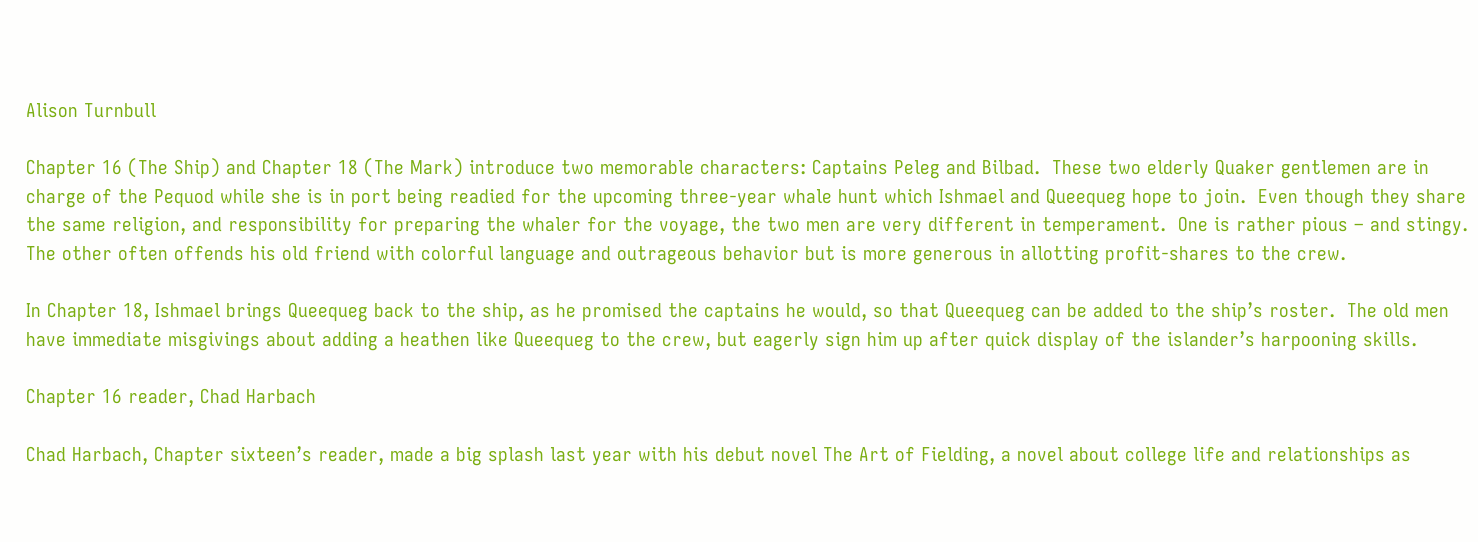Alison Turnbull

Chapter 16 (The Ship) and Chapter 18 (The Mark) introduce two memorable characters: Captains Peleg and Bilbad.  These two elderly Quaker gentlemen are in charge of the Pequod while she is in port being readied for the upcoming three-year whale hunt which Ishmael and Queequeg hope to join.  Even though they share the same religion, and responsibility for preparing the whaler for the voyage, the two men are very different in temperament.  One is rather pious – and stingy.  The other often offends his old friend with colorful language and outrageous behavior but is more generous in allotting profit-shares to the crew.

In Chapter 18, Ishmael brings Queequeg back to the ship, as he promised the captains he would, so that Queequeg can be added to the ship’s roster.  The old men have immediate misgivings about adding a heathen like Queequeg to the crew, but eagerly sign him up after quick display of the islander’s harpooning skills.

Chapter 16 reader, Chad Harbach

Chad Harbach, Chapter sixteen’s reader, made a big splash last year with his debut novel The Art of Fielding, a novel about college life and relationships as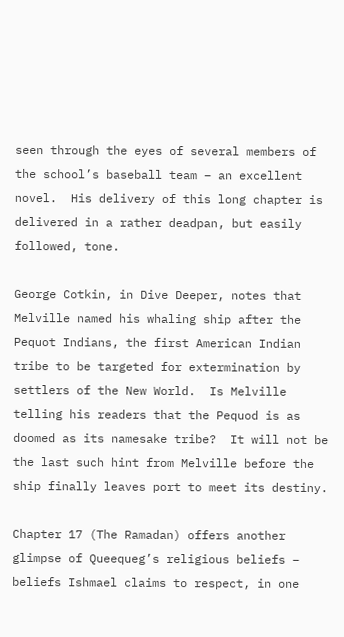seen through the eyes of several members of the school’s baseball team – an excellent novel.  His delivery of this long chapter is delivered in a rather deadpan, but easily followed, tone.

George Cotkin, in Dive Deeper, notes that Melville named his whaling ship after the Pequot Indians, the first American Indian tribe to be targeted for extermination by settlers of the New World.  Is Melville telling his readers that the Pequod is as doomed as its namesake tribe?  It will not be the last such hint from Melville before the ship finally leaves port to meet its destiny.

Chapter 17 (The Ramadan) offers another glimpse of Queequeg’s religious beliefs – beliefs Ishmael claims to respect, in one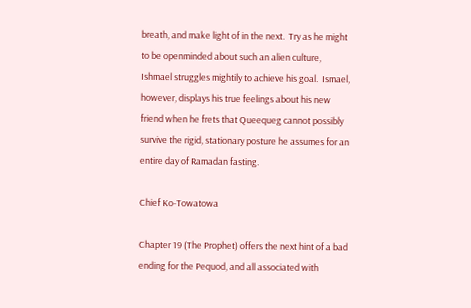breath, and make light of in the next.  Try as he might to be openminded about such an alien culture, Ishmael struggles mightily to achieve his goal.  Ismael, however, displays his true feelings about his new friend when he frets that Queequeg cannot possibly survive the rigid, stationary posture he assumes for an entire day of Ramadan fasting.

Chief Ko-Towatowa

Chapter 19 (The Prophet) offers the next hint of a bad ending for the Pequod, and all associated with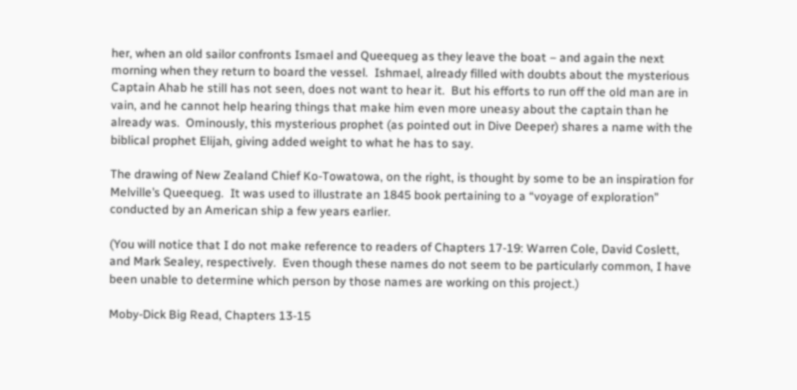her, when an old sailor confronts Ismael and Queequeg as they leave the boat – and again the next morning when they return to board the vessel.  Ishmael, already filled with doubts about the mysterious Captain Ahab he still has not seen, does not want to hear it.  But his efforts to run off the old man are in vain, and he cannot help hearing things that make him even more uneasy about the captain than he already was.  Ominously, this mysterious prophet (as pointed out in Dive Deeper) shares a name with the biblical prophet Elijah, giving added weight to what he has to say.

The drawing of New Zealand Chief Ko-Towatowa, on the right, is thought by some to be an inspiration for Melville’s Queequeg.  It was used to illustrate an 1845 book pertaining to a “voyage of exploration” conducted by an American ship a few years earlier.

(You will notice that I do not make reference to readers of Chapters 17-19: Warren Cole, David Coslett, and Mark Sealey, respectively.  Even though these names do not seem to be particularly common, I have been unable to determine which person by those names are working on this project.)

Moby-Dick Big Read, Chapters 13-15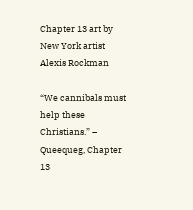Chapter 13 art by New York artist Alexis Rockman

“We cannibals must help these Christians.” – Queequeg, Chapter 13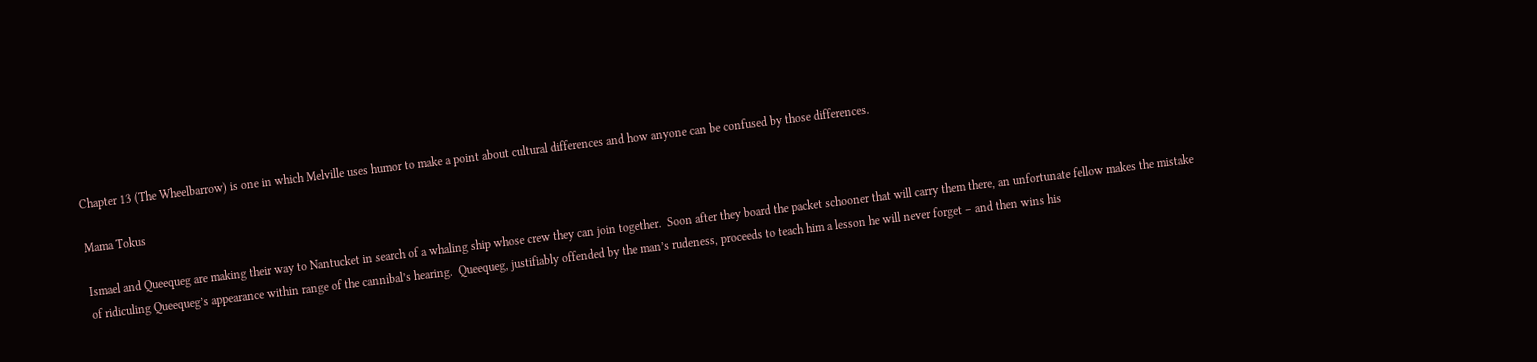Chapter 13 (The Wheelbarrow) is one in which Melville uses humor to make a point about cultural differences and how anyone can be confused by those differences.

Mama Tokus

Ismael and Queequeg are making their way to Nantucket in search of a whaling ship whose crew they can join together.  Soon after they board the packet schooner that will carry them there, an unfortunate fellow makes the mistake of ridiculing Queequeg’s appearance within range of the cannibal’s hearing.  Queequeg, justifiably offended by the man’s rudeness, proceeds to teach him a lesson he will never forget – and then wins his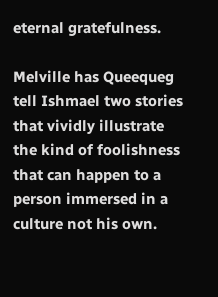eternal gratefulness.

Melville has Queequeg tell Ishmael two stories that vividly illustrate the kind of foolishness that can happen to a person immersed in a culture not his own.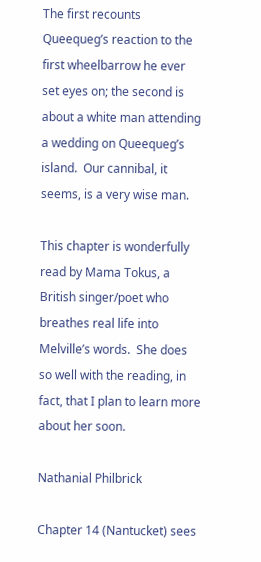The first recounts Queequeg’s reaction to the first wheelbarrow he ever set eyes on; the second is about a white man attending a wedding on Queequeg’s island.  Our cannibal, it seems, is a very wise man.

This chapter is wonderfully read by Mama Tokus, a British singer/poet who breathes real life into Melville’s words.  She does so well with the reading, in fact, that I plan to learn more about her soon.

Nathanial Philbrick

Chapter 14 (Nantucket) sees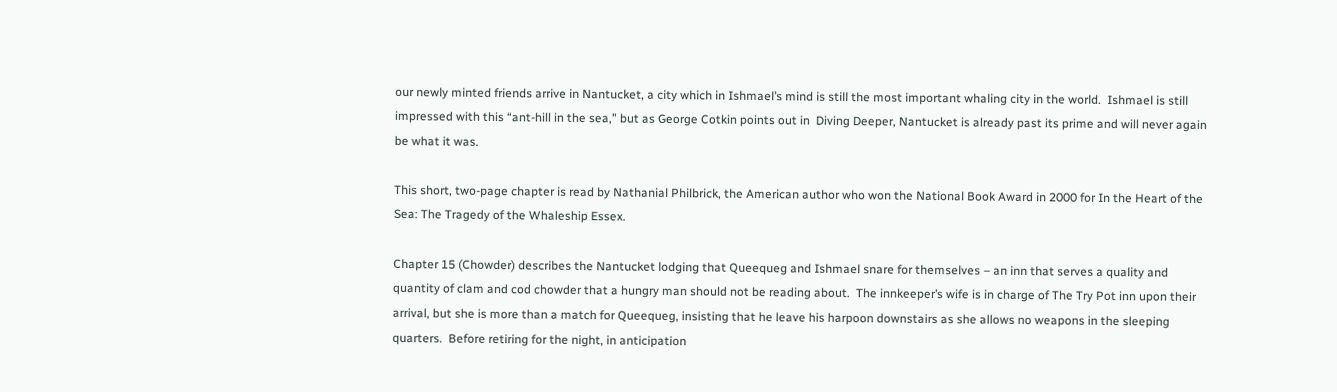our newly minted friends arrive in Nantucket, a city which in Ishmael’s mind is still the most important whaling city in the world.  Ishmael is still impressed with this “ant-hill in the sea,” but as George Cotkin points out in  Diving Deeper, Nantucket is already past its prime and will never again be what it was.

This short, two-page chapter is read by Nathanial Philbrick, the American author who won the National Book Award in 2000 for In the Heart of the Sea: The Tragedy of the Whaleship Essex.

Chapter 15 (Chowder) describes the Nantucket lodging that Queequeg and Ishmael snare for themselves – an inn that serves a quality and quantity of clam and cod chowder that a hungry man should not be reading about.  The innkeeper’s wife is in charge of The Try Pot inn upon their arrival, but she is more than a match for Queequeg, insisting that he leave his harpoon downstairs as she allows no weapons in the sleeping quarters.  Before retiring for the night, in anticipation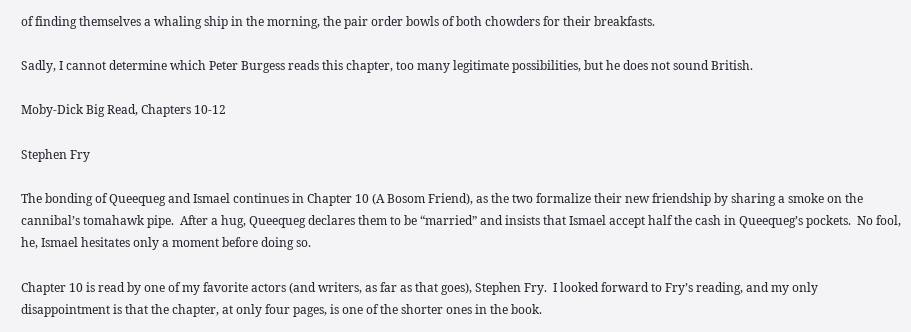of finding themselves a whaling ship in the morning, the pair order bowls of both chowders for their breakfasts.

Sadly, I cannot determine which Peter Burgess reads this chapter, too many legitimate possibilities, but he does not sound British.

Moby-Dick Big Read, Chapters 10-12

Stephen Fry

The bonding of Queequeg and Ismael continues in Chapter 10 (A Bosom Friend), as the two formalize their new friendship by sharing a smoke on the cannibal’s tomahawk pipe.  After a hug, Queequeg declares them to be “married” and insists that Ismael accept half the cash in Queequeg’s pockets.  No fool, he, Ismael hesitates only a moment before doing so.

Chapter 10 is read by one of my favorite actors (and writers, as far as that goes), Stephen Fry.  I looked forward to Fry’s reading, and my only disappointment is that the chapter, at only four pages, is one of the shorter ones in the book.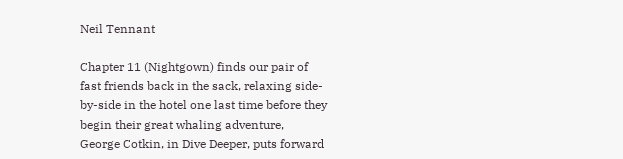Neil Tennant

Chapter 11 (Nightgown) finds our pair of fast friends back in the sack, relaxing side-by-side in the hotel one last time before they begin their great whaling adventure,  George Cotkin, in Dive Deeper, puts forward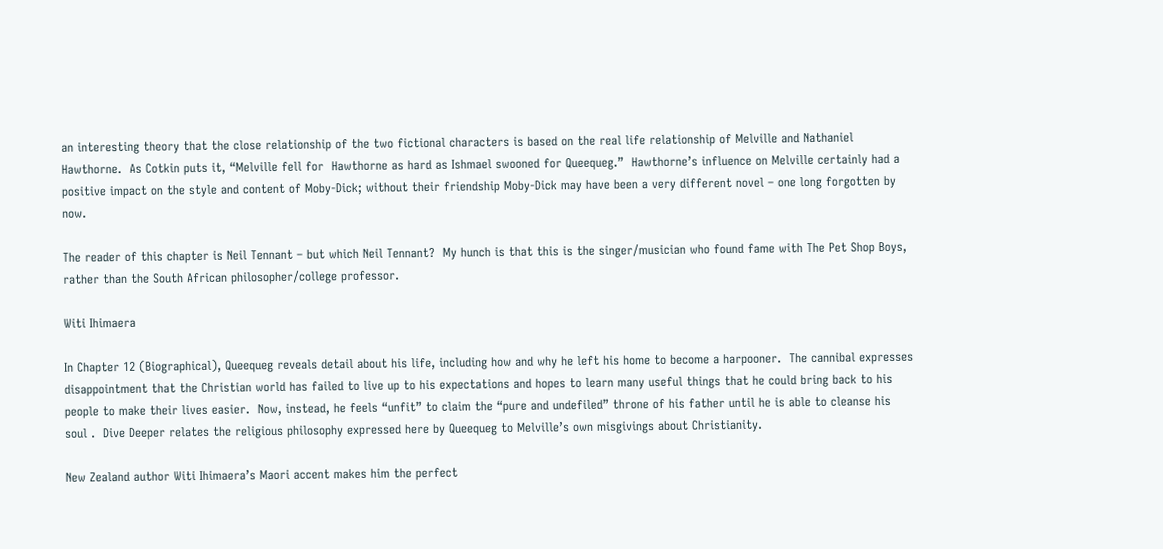an interesting theory that the close relationship of the two fictional characters is based on the real life relationship of Melville and Nathaniel Hawthorne.  As Cotkin puts it, “Melville fell for  Hawthorne as hard as Ishmael swooned for Queequeg.”  Hawthorne’s influence on Melville certainly had a positive impact on the style and content of Moby-Dick; without their friendship Moby-Dick may have been a very different novel – one long forgotten by now.

The reader of this chapter is Neil Tennant – but which Neil Tennant?  My hunch is that this is the singer/musician who found fame with The Pet Shop Boys, rather than the South African philosopher/college professor.

Witi Ihimaera

In Chapter 12 (Biographical), Queequeg reveals detail about his life, including how and why he left his home to become a harpooner.  The cannibal expresses  disappointment that the Christian world has failed to live up to his expectations and hopes to learn many useful things that he could bring back to his people to make their lives easier.  Now, instead, he feels “unfit” to claim the “pure and undefiled” throne of his father until he is able to cleanse his soul .  Dive Deeper relates the religious philosophy expressed here by Queequeg to Melville’s own misgivings about Christianity.

New Zealand author Witi Ihimaera’s Maori accent makes him the perfect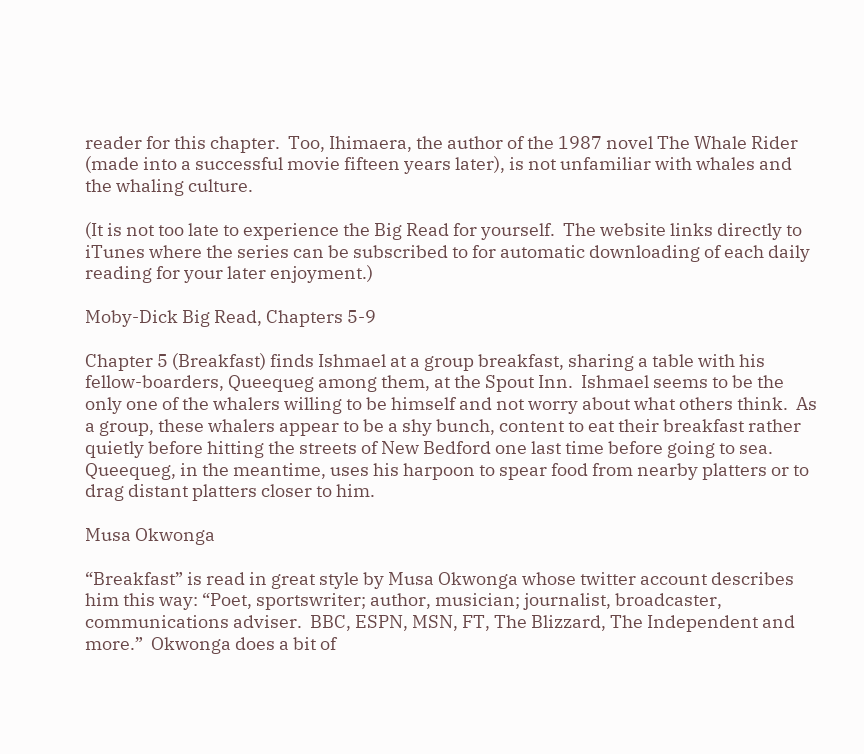reader for this chapter.  Too, Ihimaera, the author of the 1987 novel The Whale Rider (made into a successful movie fifteen years later), is not unfamiliar with whales and the whaling culture.

(It is not too late to experience the Big Read for yourself.  The website links directly to iTunes where the series can be subscribed to for automatic downloading of each daily reading for your later enjoyment.)

Moby-Dick Big Read, Chapters 5-9

Chapter 5 (Breakfast) finds Ishmael at a group breakfast, sharing a table with his fellow-boarders, Queequeg among them, at the Spout Inn.  Ishmael seems to be the only one of the whalers willing to be himself and not worry about what others think.  As a group, these whalers appear to be a shy bunch, content to eat their breakfast rather quietly before hitting the streets of New Bedford one last time before going to sea.  Queequeg, in the meantime, uses his harpoon to spear food from nearby platters or to drag distant platters closer to him.

Musa Okwonga

“Breakfast” is read in great style by Musa Okwonga whose twitter account describes him this way: “Poet, sportswriter; author, musician; journalist, broadcaster, communications adviser.  BBC, ESPN, MSN, FT, The Blizzard, The Independent and more.”  Okwonga does a bit of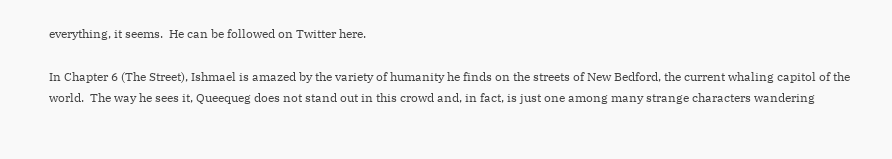everything, it seems.  He can be followed on Twitter here.

In Chapter 6 (The Street), Ishmael is amazed by the variety of humanity he finds on the streets of New Bedford, the current whaling capitol of the world.  The way he sees it, Queequeg does not stand out in this crowd and, in fact, is just one among many strange characters wandering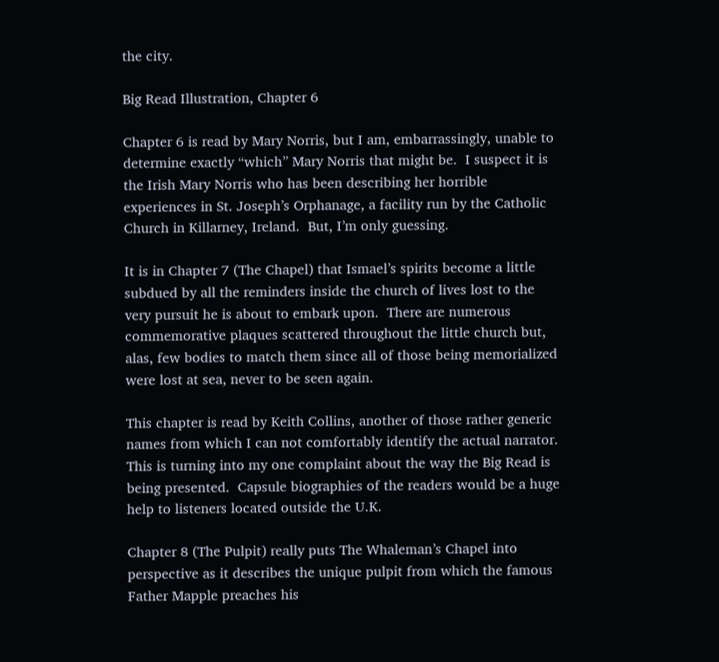the city.

Big Read Illustration, Chapter 6

Chapter 6 is read by Mary Norris, but I am, embarrassingly, unable to determine exactly “which” Mary Norris that might be.  I suspect it is the Irish Mary Norris who has been describing her horrible experiences in St. Joseph’s Orphanage, a facility run by the Catholic Church in Killarney, Ireland.  But, I’m only guessing.

It is in Chapter 7 (The Chapel) that Ismael’s spirits become a little subdued by all the reminders inside the church of lives lost to the very pursuit he is about to embark upon.  There are numerous commemorative plaques scattered throughout the little church but, alas, few bodies to match them since all of those being memorialized were lost at sea, never to be seen again.

This chapter is read by Keith Collins, another of those rather generic names from which I can not comfortably identify the actual narrator.  This is turning into my one complaint about the way the Big Read is being presented.  Capsule biographies of the readers would be a huge help to listeners located outside the U.K.

Chapter 8 (The Pulpit) really puts The Whaleman’s Chapel into perspective as it describes the unique pulpit from which the famous Father Mapple preaches his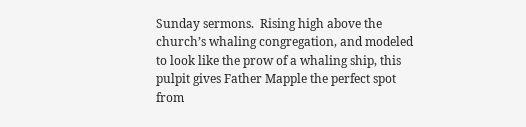Sunday sermons.  Rising high above the church’s whaling congregation, and modeled to look like the prow of a whaling ship, this pulpit gives Father Mapple the perfect spot from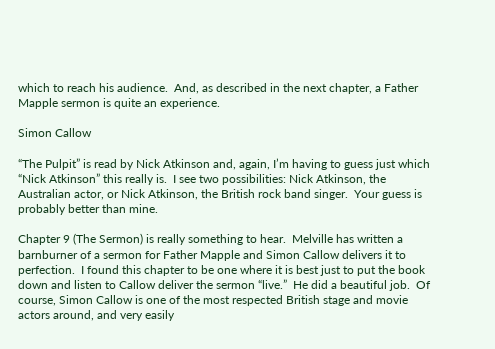which to reach his audience.  And, as described in the next chapter, a Father Mapple sermon is quite an experience.

Simon Callow

“The Pulpit” is read by Nick Atkinson and, again, I’m having to guess just which “Nick Atkinson” this really is.  I see two possibilities: Nick Atkinson, the Australian actor, or Nick Atkinson, the British rock band singer.  Your guess is probably better than mine.

Chapter 9 (The Sermon) is really something to hear.  Melville has written a barnburner of a sermon for Father Mapple and Simon Callow delivers it to perfection.  I found this chapter to be one where it is best just to put the book down and listen to Callow deliver the sermon “live.”  He did a beautiful job.  Of course, Simon Callow is one of the most respected British stage and movie actors around, and very easily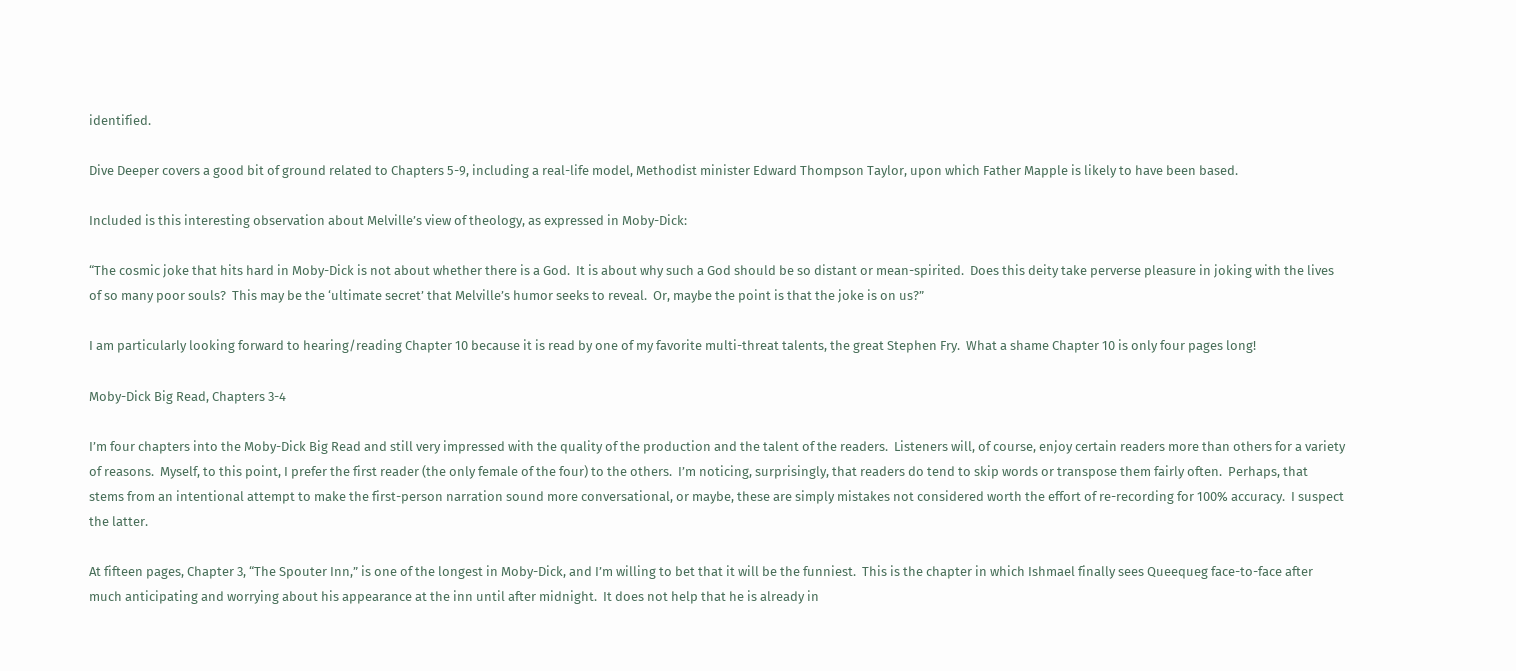identified.

Dive Deeper covers a good bit of ground related to Chapters 5-9, including a real-life model, Methodist minister Edward Thompson Taylor, upon which Father Mapple is likely to have been based.

Included is this interesting observation about Melville’s view of theology, as expressed in Moby-Dick:

“The cosmic joke that hits hard in Moby-Dick is not about whether there is a God.  It is about why such a God should be so distant or mean-spirited.  Does this deity take perverse pleasure in joking with the lives of so many poor souls?  This may be the ‘ultimate secret’ that Melville’s humor seeks to reveal.  Or, maybe the point is that the joke is on us?”

I am particularly looking forward to hearing/reading Chapter 10 because it is read by one of my favorite multi-threat talents, the great Stephen Fry.  What a shame Chapter 10 is only four pages long!

Moby-Dick Big Read, Chapters 3-4

I’m four chapters into the Moby-Dick Big Read and still very impressed with the quality of the production and the talent of the readers.  Listeners will, of course, enjoy certain readers more than others for a variety of reasons.  Myself, to this point, I prefer the first reader (the only female of the four) to the others.  I’m noticing, surprisingly, that readers do tend to skip words or transpose them fairly often.  Perhaps, that stems from an intentional attempt to make the first-person narration sound more conversational, or maybe, these are simply mistakes not considered worth the effort of re-recording for 100% accuracy.  I suspect the latter.

At fifteen pages, Chapter 3, “The Spouter Inn,” is one of the longest in Moby-Dick, and I’m willing to bet that it will be the funniest.  This is the chapter in which Ishmael finally sees Queequeg face-to-face after much anticipating and worrying about his appearance at the inn until after midnight.  It does not help that he is already in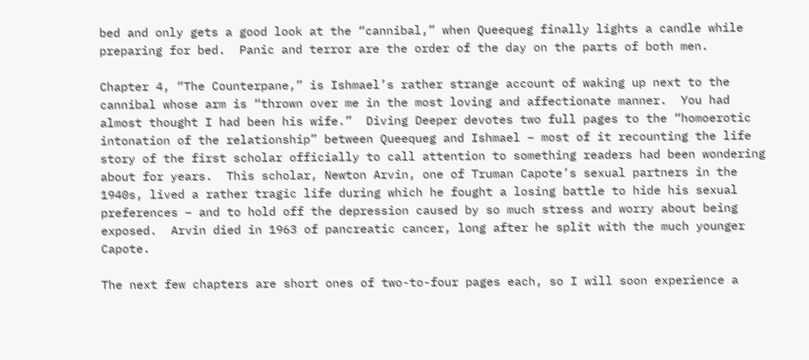bed and only gets a good look at the “cannibal,” when Queequeg finally lights a candle while preparing for bed.  Panic and terror are the order of the day on the parts of both men.

Chapter 4, “The Counterpane,” is Ishmael’s rather strange account of waking up next to the cannibal whose arm is “thrown over me in the most loving and affectionate manner.  You had almost thought I had been his wife.”  Diving Deeper devotes two full pages to the “homoerotic intonation of the relationship” between Queequeg and Ishmael – most of it recounting the life story of the first scholar officially to call attention to something readers had been wondering about for years.  This scholar, Newton Arvin, one of Truman Capote’s sexual partners in the 1940s, lived a rather tragic life during which he fought a losing battle to hide his sexual preferences – and to hold off the depression caused by so much stress and worry about being exposed.  Arvin died in 1963 of pancreatic cancer, long after he split with the much younger Capote.

The next few chapters are short ones of two-to-four pages each, so I will soon experience a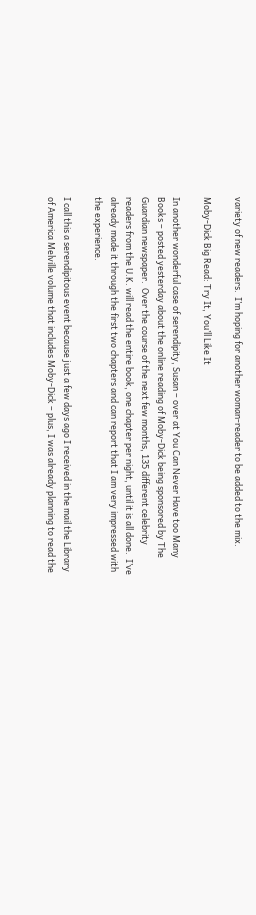variety of new readers.  I’m hoping for another woman-reader to be added to the mix.

Moby-Dick Big Read: Try It, You’ll Like It

In another wonderful case of serendipity, Susan – over at You Can Never Have too Many Books – posted yesterday about the online reading of Moby-Dick being sponsored by The Guardian newspaper.  Over the course of the next few months, 135 different celebrity readers from the U.K. will read the entire book, one chapter per night, until it is all done.  I’ve already made it through the first two chapters and can report that I am very impressed with the experience.

I call this a serendipitous event because just a few days ago I received in the mail the Library of America Melville volume that includes Moby-Dick – plus, I was already planning to read the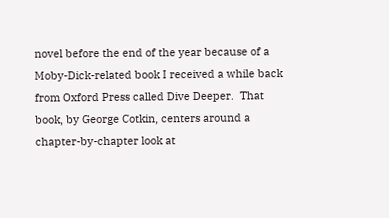novel before the end of the year because of a Moby-Dick-related book I received a while back from Oxford Press called Dive Deeper.  That book, by George Cotkin, centers around a chapter-by-chapter look at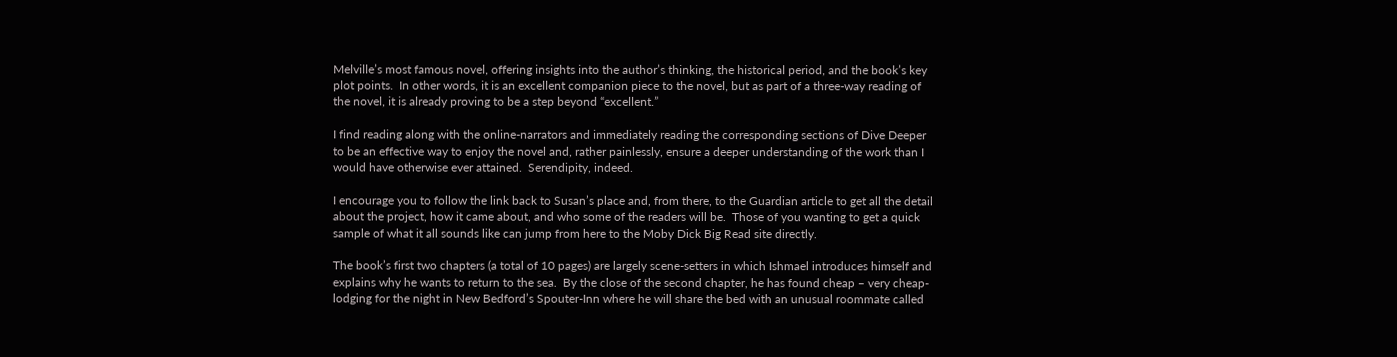Melville’s most famous novel, offering insights into the author’s thinking, the historical period, and the book’s key plot points.  In other words, it is an excellent companion piece to the novel, but as part of a three-way reading of the novel, it is already proving to be a step beyond “excellent.”

I find reading along with the online-narrators and immediately reading the corresponding sections of Dive Deeper to be an effective way to enjoy the novel and, rather painlessly, ensure a deeper understanding of the work than I would have otherwise ever attained.  Serendipity, indeed.

I encourage you to follow the link back to Susan’s place and, from there, to the Guardian article to get all the detail about the project, how it came about, and who some of the readers will be.  Those of you wanting to get a quick sample of what it all sounds like can jump from here to the Moby Dick Big Read site directly.

The book’s first two chapters (a total of 10 pages) are largely scene-setters in which Ishmael introduces himself and explains why he wants to return to the sea.  By the close of the second chapter, he has found cheap – very cheap- lodging for the night in New Bedford’s Spouter-Inn where he will share the bed with an unusual roommate called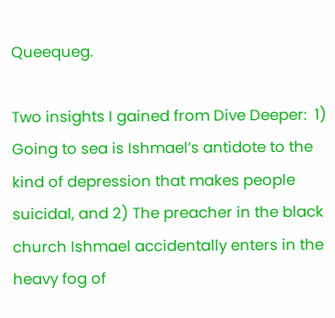Queequeg.

Two insights I gained from Dive Deeper:  1)  Going to sea is Ishmael’s antidote to the kind of depression that makes people suicidal, and 2) The preacher in the black church Ishmael accidentally enters in the heavy fog of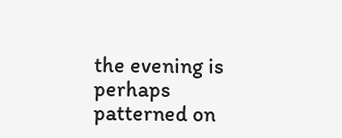the evening is perhaps patterned on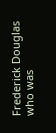Frederick Douglas who was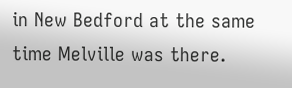in New Bedford at the same time Melville was there.